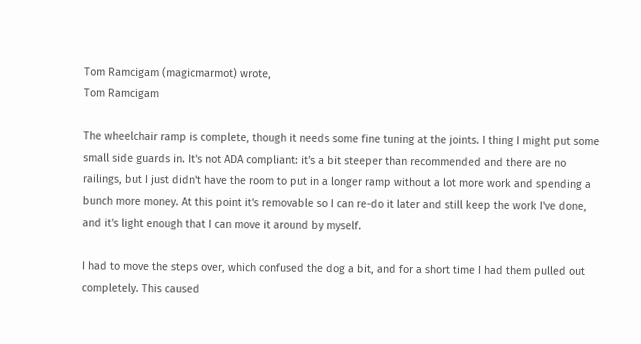Tom Ramcigam (magicmarmot) wrote,
Tom Ramcigam

The wheelchair ramp is complete, though it needs some fine tuning at the joints. I thing I might put some small side guards in. It's not ADA compliant: it's a bit steeper than recommended and there are no railings, but I just didn't have the room to put in a longer ramp without a lot more work and spending a bunch more money. At this point it's removable so I can re-do it later and still keep the work I've done, and it's light enough that I can move it around by myself.

I had to move the steps over, which confused the dog a bit, and for a short time I had them pulled out completely. This caused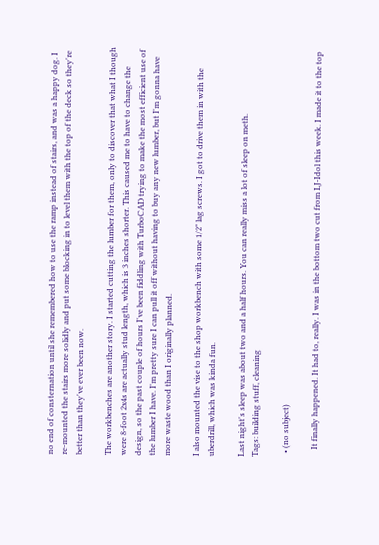no end of consternation until she remembered how to use the ramp instead of stairs, and was a happy dog. I re-mounted the stairs more solidly and put some blocking in to level them with the top of the deck so they're better than they've ever been now.

The workbenches are another story. I started cutting the lumber for them, only to discover that what I though were 8-foot 2x4s are actually stud length, which is 3 inches shorter. This caused me to have to change the design, so the past couple of hours I've been fiddling with TurboCAD trying to make the most efficient use of the lumber I have. I'm pretty sure I can pull it off without having to buy any new lumber, but I'm gonna have more waste wood than I originally planned.

I also mounted the vise to the shop workbench with some 1/2" lag screws. I got to drive them in with the uberdrill, which was kinda fun.

Last night's sleep was about two and a half hours. You can really miss a lot of sleep on meth.
Tags: building stuff, cleaning

  • (no subject)

    It finally happened. It had to, really. I was in the bottom two cut from LJ-Idol this week. I made it to the top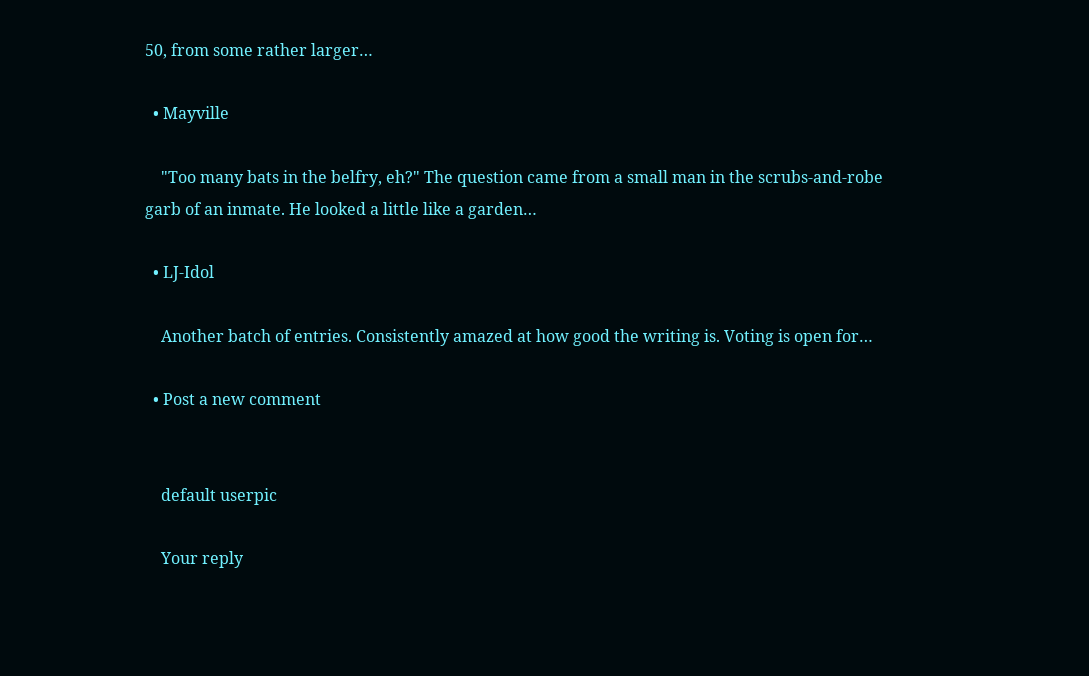50, from some rather larger…

  • Mayville

    "Too many bats in the belfry, eh?" The question came from a small man in the scrubs-and-robe garb of an inmate. He looked a little like a garden…

  • LJ-Idol

    Another batch of entries. Consistently amazed at how good the writing is. Voting is open for…

  • Post a new comment


    default userpic

    Your reply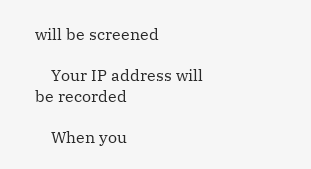will be screened

    Your IP address will be recorded

    When you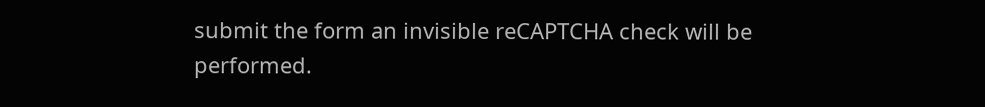submit the form an invisible reCAPTCHA check will be performed.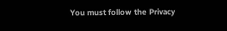You must follow the Privacy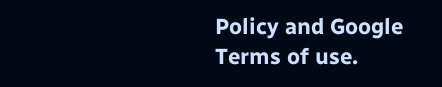Policy and Google Terms of use.